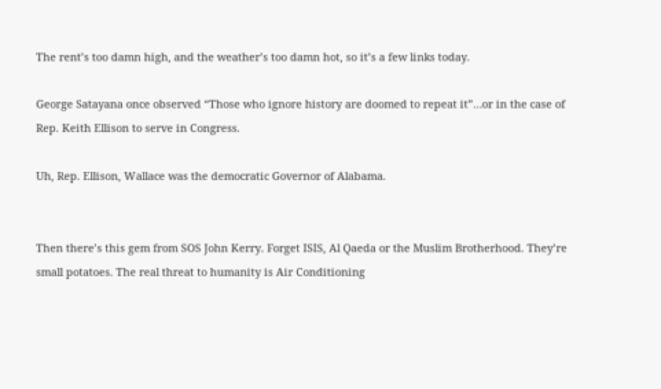The rent’s too damn high, and the weather’s too damn hot, so it’s a few links today.

George Satayana once observed “Those who ignore history are doomed to repeat it”…or in the case of Rep. Keith Ellison to serve in Congress.

Uh, Rep. Ellison, Wallace was the democratic Governor of Alabama.


Then there’s this gem from SOS John Kerry. Forget ISIS, Al Qaeda or the Muslim Brotherhood. They’re small potatoes. The real threat to humanity is Air Conditioning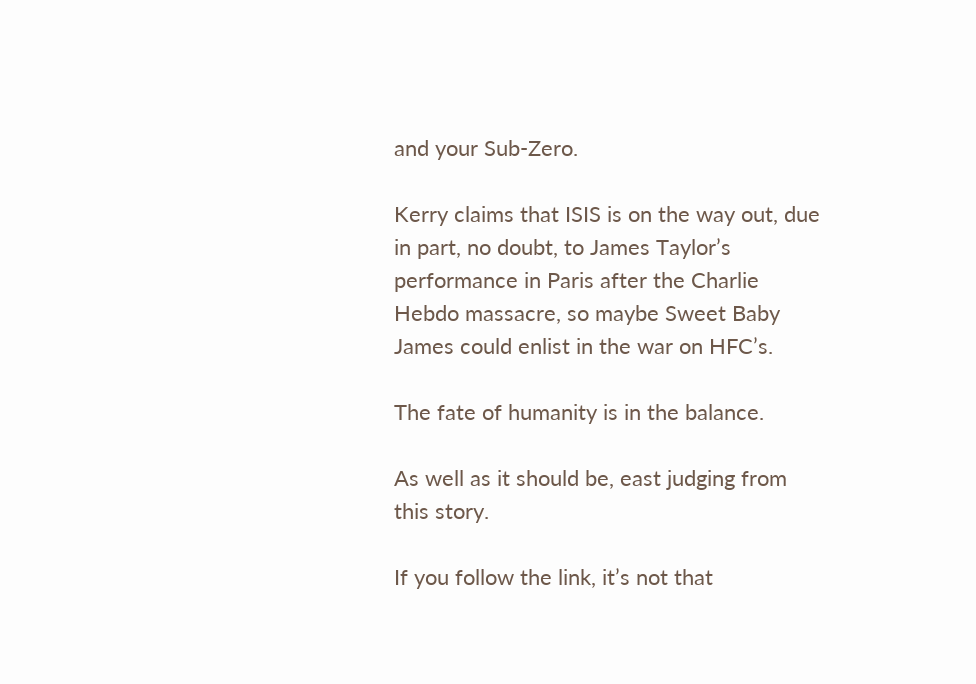and your Sub-Zero.

Kerry claims that ISIS is on the way out, due in part, no doubt, to James Taylor’s performance in Paris after the Charlie Hebdo massacre, so maybe Sweet Baby James could enlist in the war on HFC’s.

The fate of humanity is in the balance.

As well as it should be, east judging from this story.

If you follow the link, it’s not that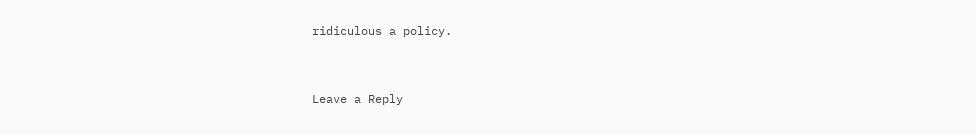ridiculous a policy.


Leave a Reply